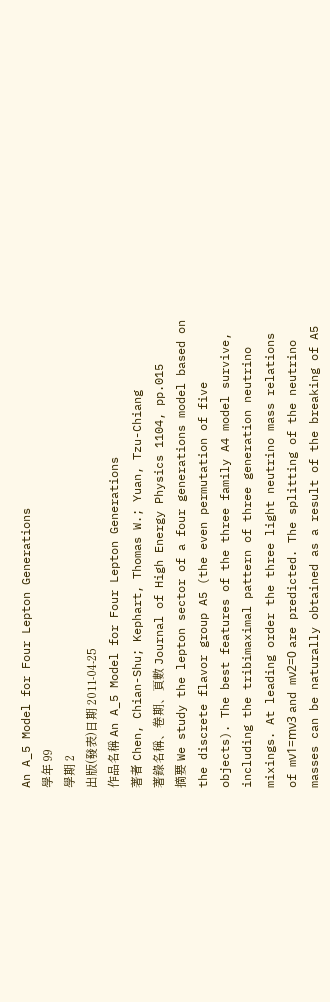An A_5 Model for Four Lepton Generations
學年 99
學期 2
出版(發表)日期 2011-04-25
作品名稱 An A_5 Model for Four Lepton Generations
著者 Chen, Chian-Shu; Kephart, Thomas W.; Yuan, Tzu-Chiang
著錄名稱、卷期、頁數 Journal of High Energy Physics 1104, pp.015
摘要 We study the lepton sector of a four generations model based on the discrete flavor group A5 (the even permutation of five objects). The best features of the three family A4 model survive, including the tribimaximal pattern of three generation neutrino mixings. At leading order the three light neutrino mass relations of mν1=mν3 and mν2=0 are predicted. The splitting of the neutrino masses can be naturally obtained as a result of the breaking of A5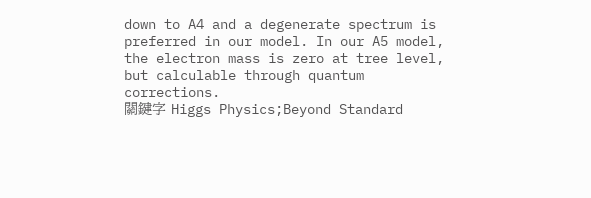down to A4 and a degenerate spectrum is preferred in our model. In our A5 model, the electron mass is zero at tree level, but calculable through quantum corrections.
關鍵字 Higgs Physics;Beyond Standard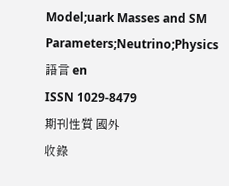Model;uark Masses and SM Parameters;Neutrino;Physics
語言 en
ISSN 1029-8479
期刊性質 國外
收錄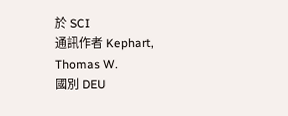於 SCI
通訊作者 Kephart, Thomas W.
國別 DEU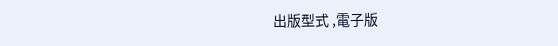出版型式 ,電子版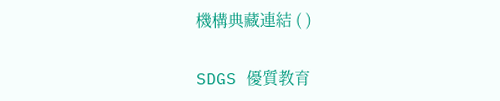機構典藏連結 ( )

SDGS 優質教育